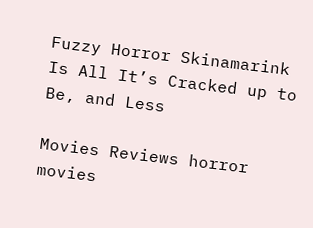Fuzzy Horror Skinamarink Is All It’s Cracked up to Be, and Less

Movies Reviews horror movies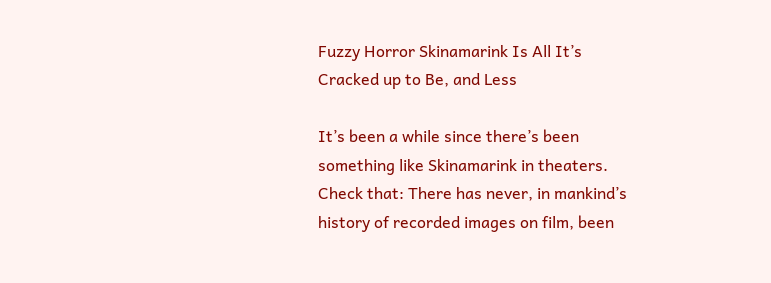Fuzzy Horror Skinamarink Is All It’s Cracked up to Be, and Less

It’s been a while since there’s been something like Skinamarink in theaters. Check that: There has never, in mankind’s history of recorded images on film, been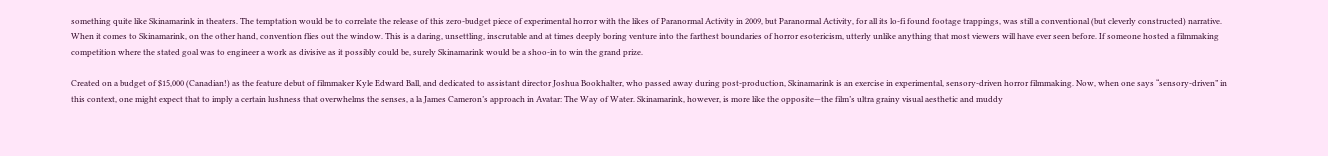something quite like Skinamarink in theaters. The temptation would be to correlate the release of this zero-budget piece of experimental horror with the likes of Paranormal Activity in 2009, but Paranormal Activity, for all its lo-fi found footage trappings, was still a conventional (but cleverly constructed) narrative. When it comes to Skinamarink, on the other hand, convention flies out the window. This is a daring, unsettling, inscrutable and at times deeply boring venture into the farthest boundaries of horror esotericism, utterly unlike anything that most viewers will have ever seen before. If someone hosted a filmmaking competition where the stated goal was to engineer a work as divisive as it possibly could be, surely Skinamarink would be a shoo-in to win the grand prize.

Created on a budget of $15,000 (Canadian!) as the feature debut of filmmaker Kyle Edward Ball, and dedicated to assistant director Joshua Bookhalter, who passed away during post-production, Skinamarink is an exercise in experimental, sensory-driven horror filmmaking. Now, when one says “sensory-driven” in this context, one might expect that to imply a certain lushness that overwhelms the senses, a la James Cameron’s approach in Avatar: The Way of Water. Skinamarink, however, is more like the opposite—the film’s ultra grainy visual aesthetic and muddy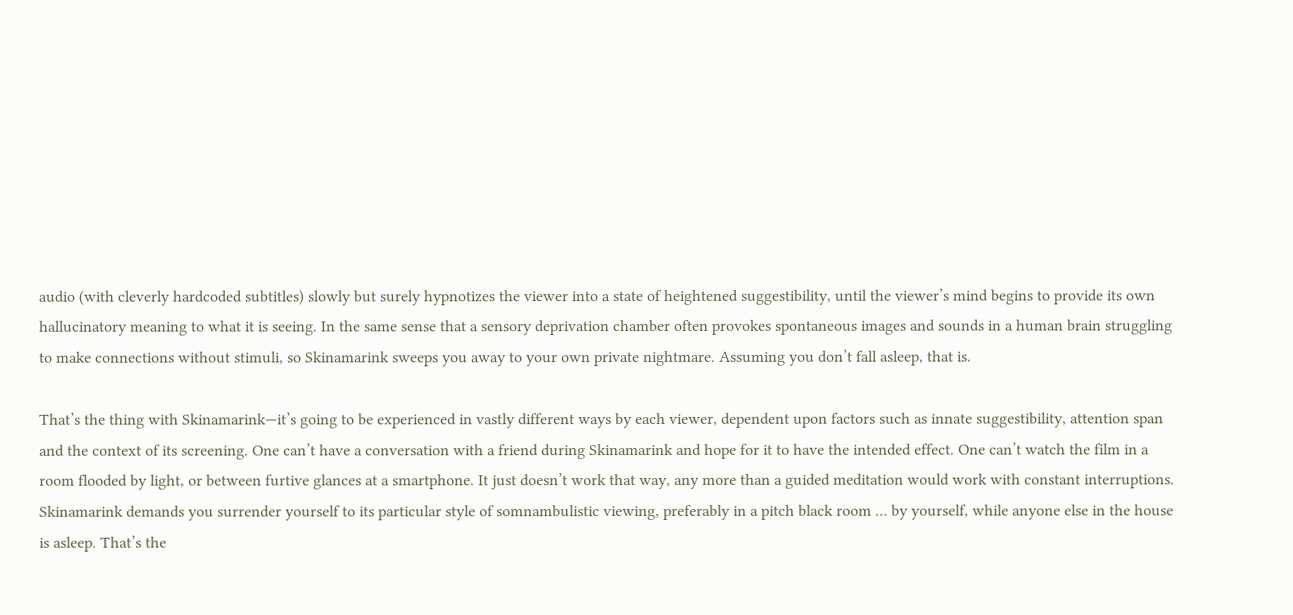audio (with cleverly hardcoded subtitles) slowly but surely hypnotizes the viewer into a state of heightened suggestibility, until the viewer’s mind begins to provide its own hallucinatory meaning to what it is seeing. In the same sense that a sensory deprivation chamber often provokes spontaneous images and sounds in a human brain struggling to make connections without stimuli, so Skinamarink sweeps you away to your own private nightmare. Assuming you don’t fall asleep, that is.

That’s the thing with Skinamarink—it’s going to be experienced in vastly different ways by each viewer, dependent upon factors such as innate suggestibility, attention span and the context of its screening. One can’t have a conversation with a friend during Skinamarink and hope for it to have the intended effect. One can’t watch the film in a room flooded by light, or between furtive glances at a smartphone. It just doesn’t work that way, any more than a guided meditation would work with constant interruptions. Skinamarink demands you surrender yourself to its particular style of somnambulistic viewing, preferably in a pitch black room … by yourself, while anyone else in the house is asleep. That’s the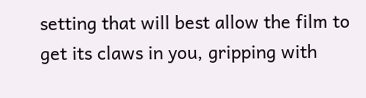setting that will best allow the film to get its claws in you, gripping with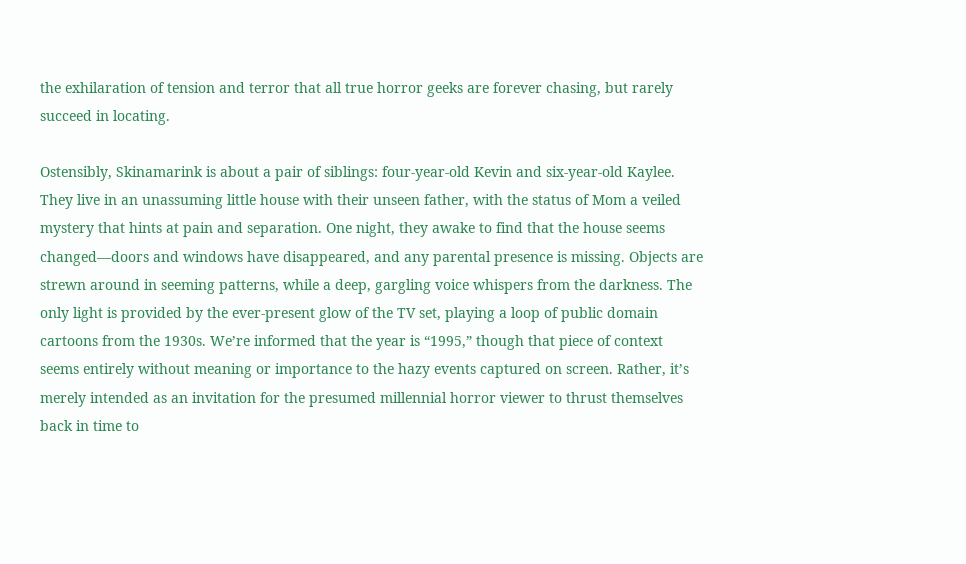the exhilaration of tension and terror that all true horror geeks are forever chasing, but rarely succeed in locating.

Ostensibly, Skinamarink is about a pair of siblings: four-year-old Kevin and six-year-old Kaylee. They live in an unassuming little house with their unseen father, with the status of Mom a veiled mystery that hints at pain and separation. One night, they awake to find that the house seems changed—doors and windows have disappeared, and any parental presence is missing. Objects are strewn around in seeming patterns, while a deep, gargling voice whispers from the darkness. The only light is provided by the ever-present glow of the TV set, playing a loop of public domain cartoons from the 1930s. We’re informed that the year is “1995,” though that piece of context seems entirely without meaning or importance to the hazy events captured on screen. Rather, it’s merely intended as an invitation for the presumed millennial horror viewer to thrust themselves back in time to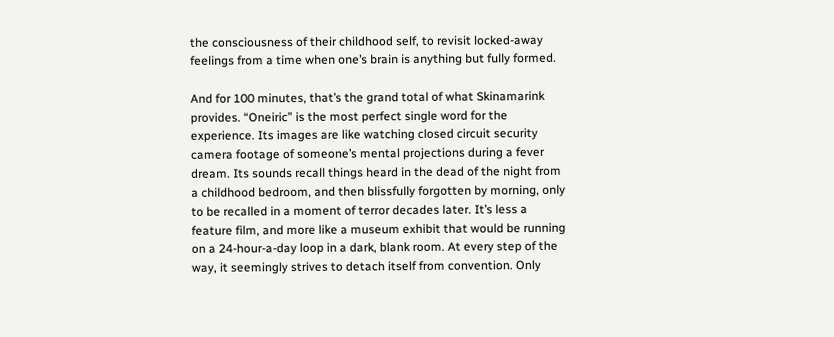the consciousness of their childhood self, to revisit locked-away feelings from a time when one’s brain is anything but fully formed.

And for 100 minutes, that’s the grand total of what Skinamarink provides. “Oneiric” is the most perfect single word for the experience. Its images are like watching closed circuit security camera footage of someone’s mental projections during a fever dream. Its sounds recall things heard in the dead of the night from a childhood bedroom, and then blissfully forgotten by morning, only to be recalled in a moment of terror decades later. It’s less a feature film, and more like a museum exhibit that would be running on a 24-hour-a-day loop in a dark, blank room. At every step of the way, it seemingly strives to detach itself from convention. Only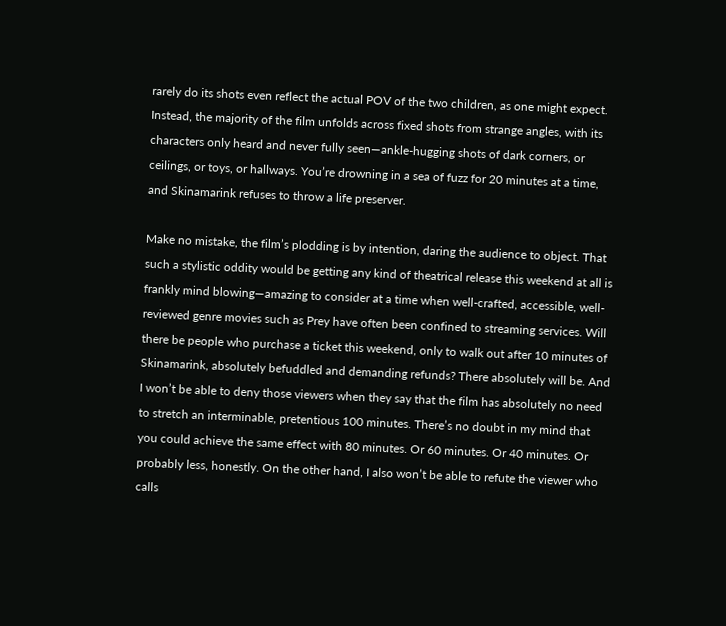rarely do its shots even reflect the actual POV of the two children, as one might expect. Instead, the majority of the film unfolds across fixed shots from strange angles, with its characters only heard and never fully seen—ankle-hugging shots of dark corners, or ceilings, or toys, or hallways. You’re drowning in a sea of fuzz for 20 minutes at a time, and Skinamarink refuses to throw a life preserver.

Make no mistake, the film’s plodding is by intention, daring the audience to object. That such a stylistic oddity would be getting any kind of theatrical release this weekend at all is frankly mind blowing—amazing to consider at a time when well-crafted, accessible, well-reviewed genre movies such as Prey have often been confined to streaming services. Will there be people who purchase a ticket this weekend, only to walk out after 10 minutes of Skinamarink, absolutely befuddled and demanding refunds? There absolutely will be. And I won’t be able to deny those viewers when they say that the film has absolutely no need to stretch an interminable, pretentious 100 minutes. There’s no doubt in my mind that you could achieve the same effect with 80 minutes. Or 60 minutes. Or 40 minutes. Or probably less, honestly. On the other hand, I also won’t be able to refute the viewer who calls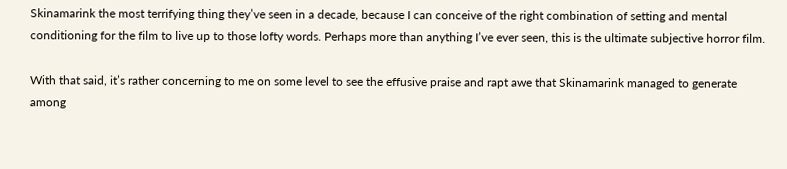Skinamarink the most terrifying thing they’ve seen in a decade, because I can conceive of the right combination of setting and mental conditioning for the film to live up to those lofty words. Perhaps more than anything I’ve ever seen, this is the ultimate subjective horror film.

With that said, it’s rather concerning to me on some level to see the effusive praise and rapt awe that Skinamarink managed to generate among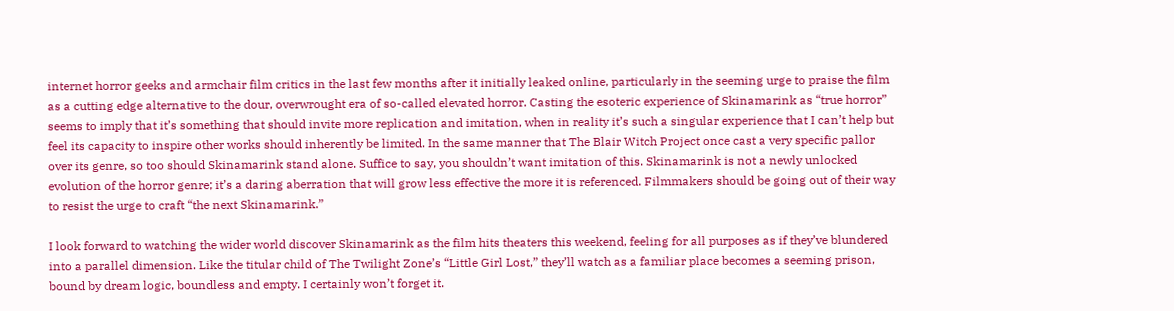internet horror geeks and armchair film critics in the last few months after it initially leaked online, particularly in the seeming urge to praise the film as a cutting edge alternative to the dour, overwrought era of so-called elevated horror. Casting the esoteric experience of Skinamarink as “true horror” seems to imply that it’s something that should invite more replication and imitation, when in reality it’s such a singular experience that I can’t help but feel its capacity to inspire other works should inherently be limited. In the same manner that The Blair Witch Project once cast a very specific pallor over its genre, so too should Skinamarink stand alone. Suffice to say, you shouldn’t want imitation of this. Skinamarink is not a newly unlocked evolution of the horror genre; it’s a daring aberration that will grow less effective the more it is referenced. Filmmakers should be going out of their way to resist the urge to craft “the next Skinamarink.”

I look forward to watching the wider world discover Skinamarink as the film hits theaters this weekend, feeling for all purposes as if they’ve blundered into a parallel dimension. Like the titular child of The Twilight Zone’s “Little Girl Lost,” they’ll watch as a familiar place becomes a seeming prison, bound by dream logic, boundless and empty. I certainly won’t forget it.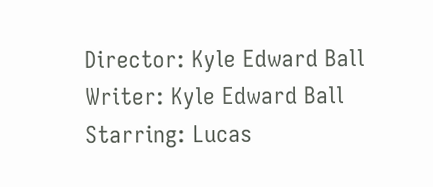Director: Kyle Edward Ball
Writer: Kyle Edward Ball
Starring: Lucas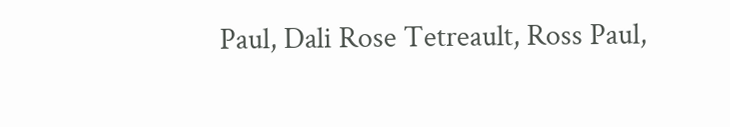Paul, Dali Rose Tetreault, Ross Paul,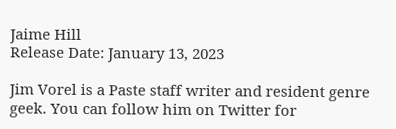Jaime Hill
Release Date: January 13, 2023

Jim Vorel is a Paste staff writer and resident genre geek. You can follow him on Twitter for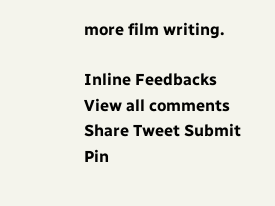more film writing.

Inline Feedbacks
View all comments
Share Tweet Submit Pin